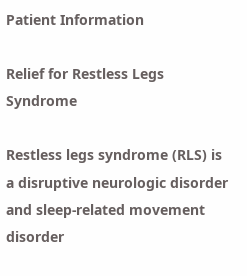Patient Information

Relief for Restless Legs Syndrome

Restless legs syndrome (RLS) is a disruptive neurologic disorder and sleep-related movement disorder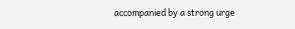accompanied by a strong urge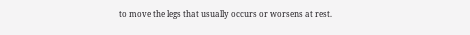to move the legs that usually occurs or worsens at rest.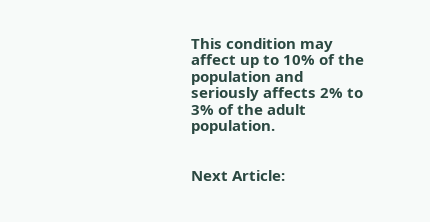This condition may affect up to 10% of the population and seriously affects 2% to 3% of the adult population.


Next Article: